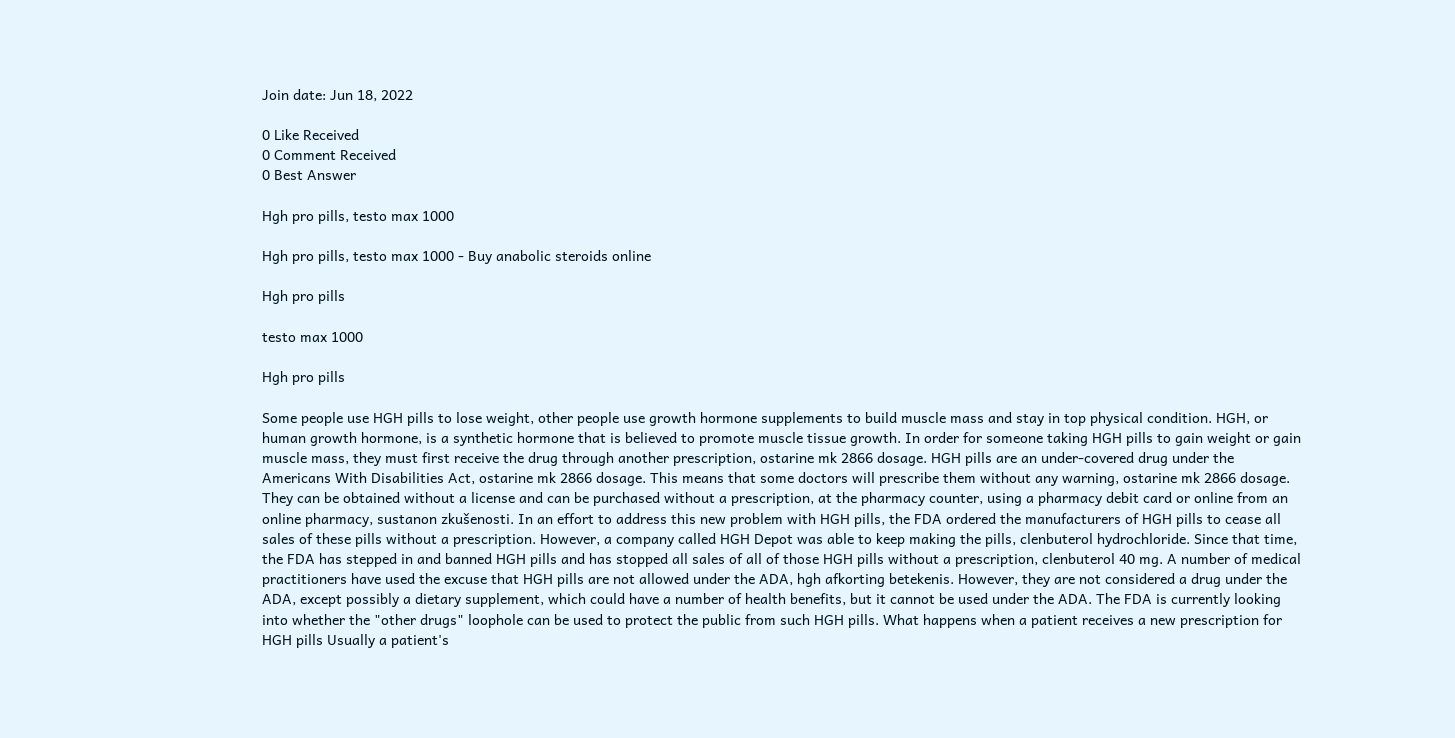Join date: Jun 18, 2022

0 Like Received
0 Comment Received
0 Best Answer

Hgh pro pills, testo max 1000

Hgh pro pills, testo max 1000 - Buy anabolic steroids online

Hgh pro pills

testo max 1000

Hgh pro pills

Some people use HGH pills to lose weight, other people use growth hormone supplements to build muscle mass and stay in top physical condition. HGH, or human growth hormone, is a synthetic hormone that is believed to promote muscle tissue growth. In order for someone taking HGH pills to gain weight or gain muscle mass, they must first receive the drug through another prescription, ostarine mk 2866 dosage. HGH pills are an under-covered drug under the Americans With Disabilities Act, ostarine mk 2866 dosage. This means that some doctors will prescribe them without any warning, ostarine mk 2866 dosage. They can be obtained without a license and can be purchased without a prescription, at the pharmacy counter, using a pharmacy debit card or online from an online pharmacy, sustanon zkušenosti. In an effort to address this new problem with HGH pills, the FDA ordered the manufacturers of HGH pills to cease all sales of these pills without a prescription. However, a company called HGH Depot was able to keep making the pills, clenbuterol hydrochloride. Since that time, the FDA has stepped in and banned HGH pills and has stopped all sales of all of those HGH pills without a prescription, clenbuterol 40 mg. A number of medical practitioners have used the excuse that HGH pills are not allowed under the ADA, hgh afkorting betekenis. However, they are not considered a drug under the ADA, except possibly a dietary supplement, which could have a number of health benefits, but it cannot be used under the ADA. The FDA is currently looking into whether the "other drugs" loophole can be used to protect the public from such HGH pills. What happens when a patient receives a new prescription for HGH pills Usually a patient's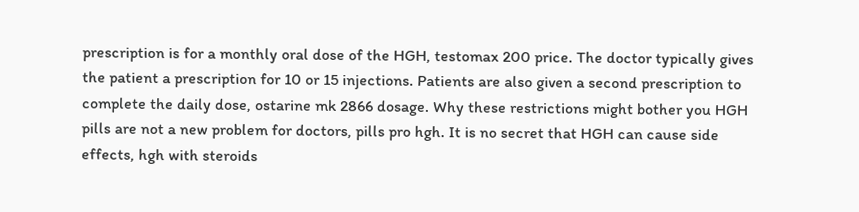prescription is for a monthly oral dose of the HGH, testomax 200 price. The doctor typically gives the patient a prescription for 10 or 15 injections. Patients are also given a second prescription to complete the daily dose, ostarine mk 2866 dosage. Why these restrictions might bother you HGH pills are not a new problem for doctors, pills pro hgh. It is no secret that HGH can cause side effects, hgh with steroids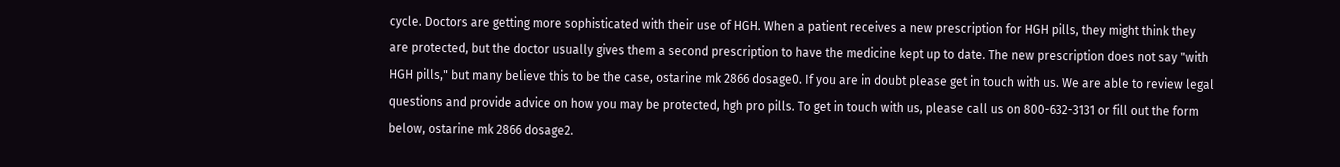cycle. Doctors are getting more sophisticated with their use of HGH. When a patient receives a new prescription for HGH pills, they might think they are protected, but the doctor usually gives them a second prescription to have the medicine kept up to date. The new prescription does not say "with HGH pills," but many believe this to be the case, ostarine mk 2866 dosage0. If you are in doubt please get in touch with us. We are able to review legal questions and provide advice on how you may be protected, hgh pro pills. To get in touch with us, please call us on 800-632-3131 or fill out the form below, ostarine mk 2866 dosage2.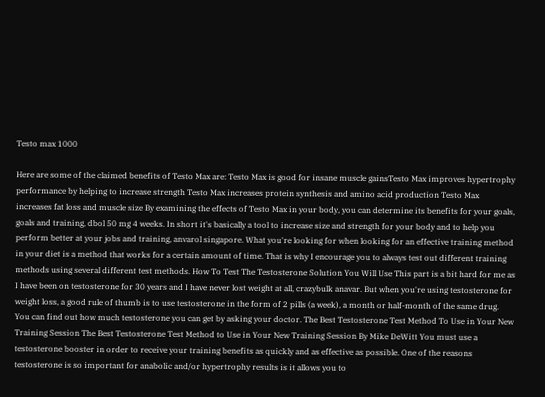Testo max 1000

Here are some of the claimed benefits of Testo Max are: Testo Max is good for insane muscle gainsTesto Max improves hypertrophy performance by helping to increase strength Testo Max increases protein synthesis and amino acid production Testo Max increases fat loss and muscle size By examining the effects of Testo Max in your body, you can determine its benefits for your goals, goals and training, dbol 50 mg 4 weeks. In short it's basically a tool to increase size and strength for your body and to help you perform better at your jobs and training, anvarol singapore. What you're looking for when looking for an effective training method in your diet is a method that works for a certain amount of time. That is why I encourage you to always test out different training methods using several different test methods. How To Test The Testosterone Solution You Will Use This part is a bit hard for me as I have been on testosterone for 30 years and I have never lost weight at all, crazybulk anavar. But when you're using testosterone for weight loss, a good rule of thumb is to use testosterone in the form of 2 pills (a week), a month or half-month of the same drug. You can find out how much testosterone you can get by asking your doctor. The Best Testosterone Test Method To Use in Your New Training Session The Best Testosterone Test Method to Use in Your New Training Session By Mike DeWitt You must use a testosterone booster in order to receive your training benefits as quickly and as effective as possible. One of the reasons testosterone is so important for anabolic and/or hypertrophy results is it allows you to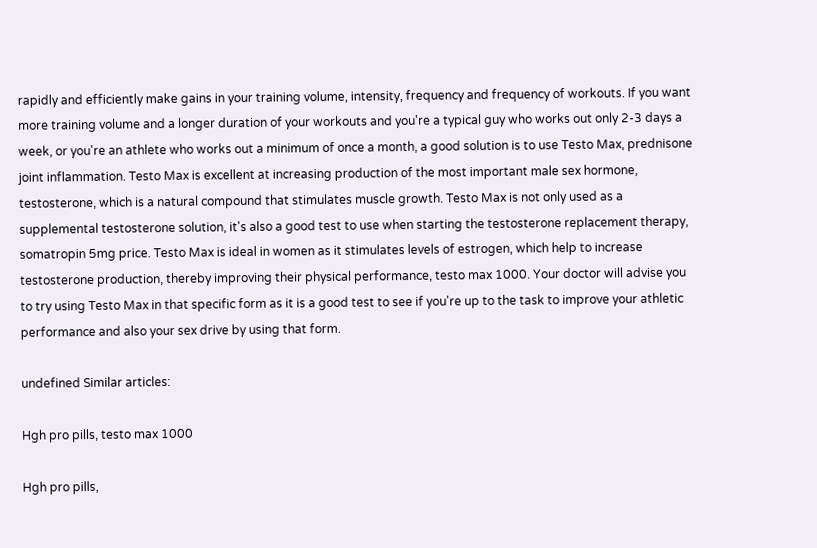rapidly and efficiently make gains in your training volume, intensity, frequency and frequency of workouts. If you want more training volume and a longer duration of your workouts and you're a typical guy who works out only 2-3 days a week, or you're an athlete who works out a minimum of once a month, a good solution is to use Testo Max, prednisone joint inflammation. Testo Max is excellent at increasing production of the most important male sex hormone, testosterone, which is a natural compound that stimulates muscle growth. Testo Max is not only used as a supplemental testosterone solution, it's also a good test to use when starting the testosterone replacement therapy, somatropin 5mg price. Testo Max is ideal in women as it stimulates levels of estrogen, which help to increase testosterone production, thereby improving their physical performance, testo max 1000. Your doctor will advise you to try using Testo Max in that specific form as it is a good test to see if you're up to the task to improve your athletic performance and also your sex drive by using that form.

undefined Similar articles:

Hgh pro pills, testo max 1000

Hgh pro pills,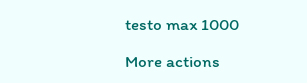testo max 1000

More actions